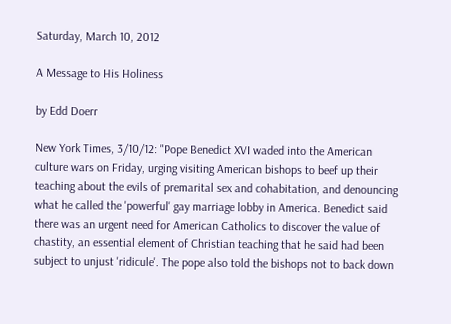Saturday, March 10, 2012

A Message to His Holiness

by Edd Doerr

New York Times, 3/10/12: "Pope Benedict XVI waded into the American culture wars on Friday, urging visiting American bishops to beef up their teaching about the evils of premarital sex and cohabitation, and denouncing what he called the 'powerful' gay marriage lobby in America. Benedict said there was an urgent need for American Catholics to discover the value of chastity, an essential element of Christian teaching that he said had been subject to unjust 'ridicule'. The pope also told the bishops not to back down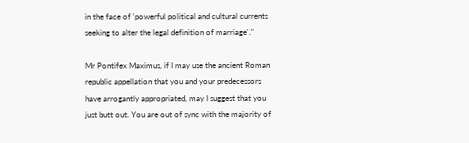in the face of 'powerful political and cultural currents seeking to alter the legal definition of marriage'."

Mr Pontifex Maximus, if I may use the ancient Roman republic appellation that you and your predecessors have arrogantly appropriated, may I suggest that you just butt out. You are out of sync with the majority of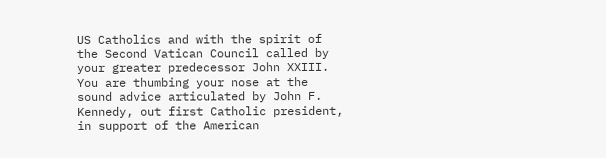US Catholics and with the spirit of the Second Vatican Council called by your greater predecessor John XXIII. You are thumbing your nose at the sound advice articulated by John F. Kennedy, out first Catholic president, in support of the American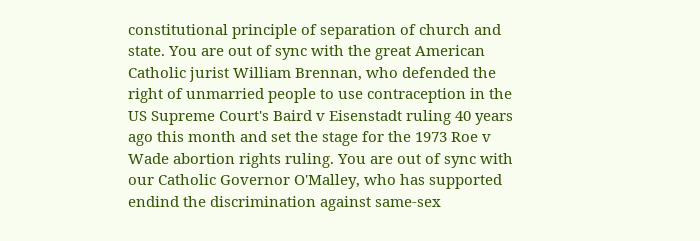constitutional principle of separation of church and state. You are out of sync with the great American Catholic jurist William Brennan, who defended the right of unmarried people to use contraception in the US Supreme Court's Baird v Eisenstadt ruling 40 years ago this month and set the stage for the 1973 Roe v Wade abortion rights ruling. You are out of sync with our Catholic Governor O'Malley, who has supported endind the discrimination against same-sex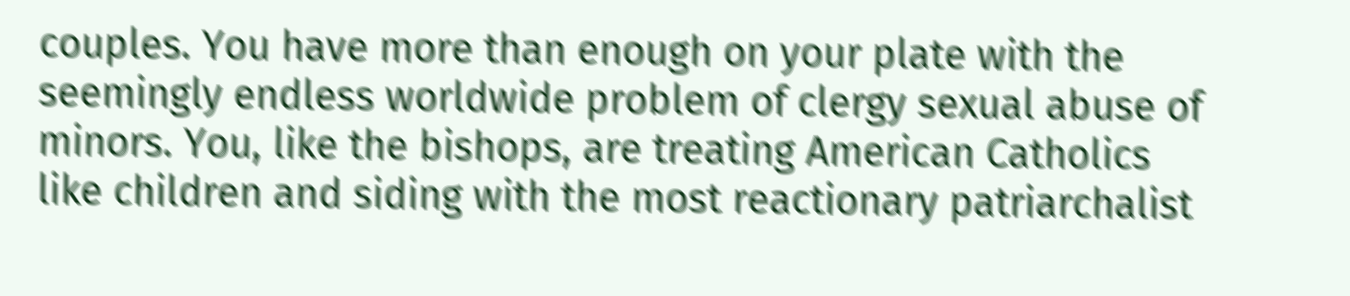couples. You have more than enough on your plate with the seemingly endless worldwide problem of clergy sexual abuse of minors. You, like the bishops, are treating American Catholics like children and siding with the most reactionary patriarchalist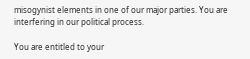misogynist elements in one of our major parties. You are interfering in our political process.

You are entitled to your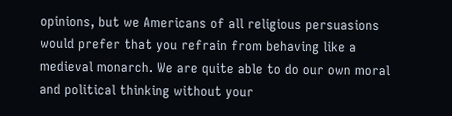opinions, but we Americans of all religious persuasions would prefer that you refrain from behaving like a medieval monarch. We are quite able to do our own moral and political thinking without your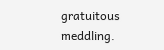gratuitous meddling.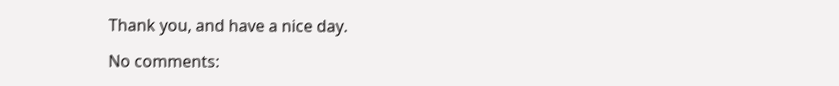Thank you, and have a nice day.

No comments: